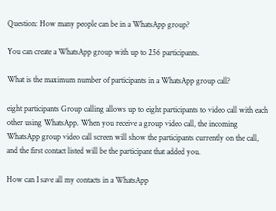Question: How many people can be in a WhatsApp group?

You can create a WhatsApp group with up to 256 participants.

What is the maximum number of participants in a WhatsApp group call?

eight participants Group calling allows up to eight participants to video call with each other using WhatsApp. When you receive a group video call, the incoming WhatsApp group video call screen will show the participants currently on the call, and the first contact listed will be the participant that added you.

How can I save all my contacts in a WhatsApp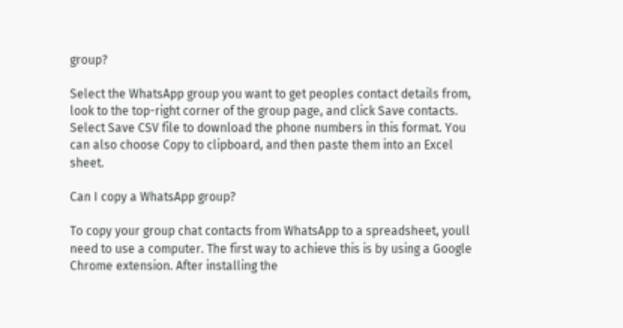group?

Select the WhatsApp group you want to get peoples contact details from, look to the top-right corner of the group page, and click Save contacts. Select Save CSV file to download the phone numbers in this format. You can also choose Copy to clipboard, and then paste them into an Excel sheet.

Can I copy a WhatsApp group?

To copy your group chat contacts from WhatsApp to a spreadsheet, youll need to use a computer. The first way to achieve this is by using a Google Chrome extension. After installing the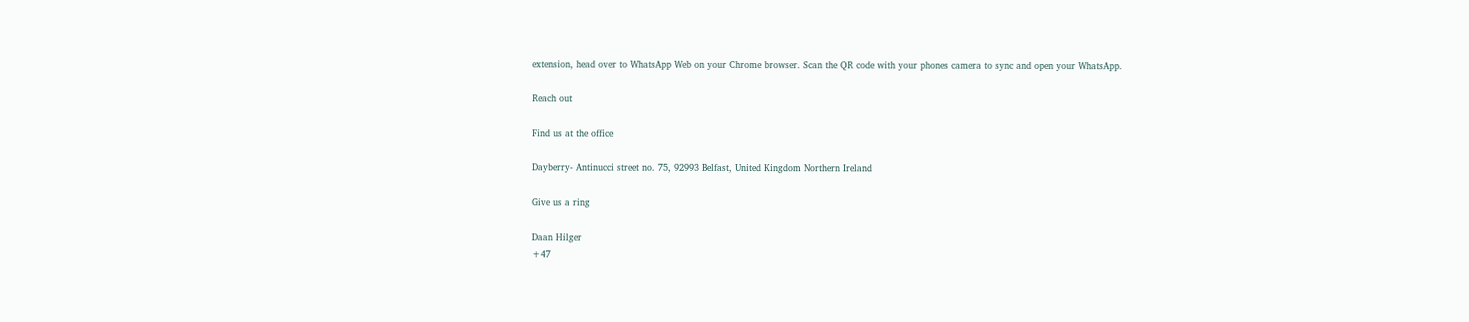extension, head over to WhatsApp Web on your Chrome browser. Scan the QR code with your phones camera to sync and open your WhatsApp.

Reach out

Find us at the office

Dayberry- Antinucci street no. 75, 92993 Belfast, United Kingdom Northern Ireland

Give us a ring

Daan Hilger
+47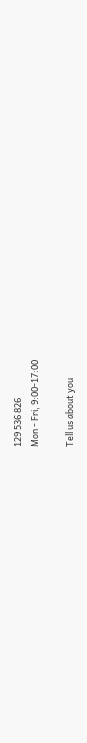129 536 826
Mon - Fri, 9:00-17:00

Tell us about you